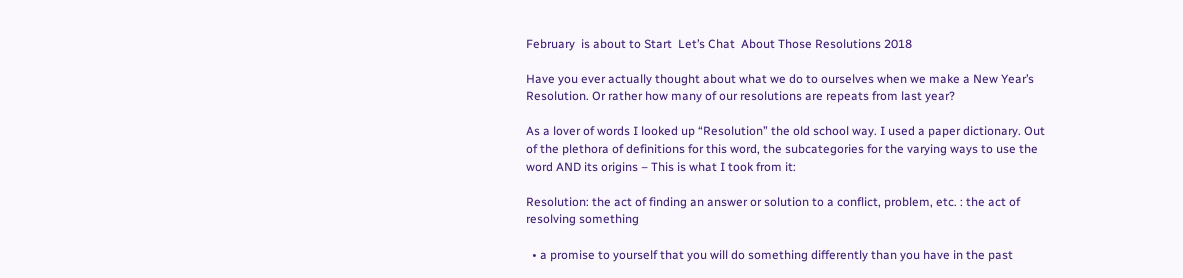February  is about to Start  Let’s Chat  About Those Resolutions 2018

Have you ever actually thought about what we do to ourselves when we make a New Year’s Resolution. Or rather how many of our resolutions are repeats from last year?

As a lover of words I looked up “Resolution” the old school way. I used a paper dictionary. Out of the plethora of definitions for this word, the subcategories for the varying ways to use the word AND its origins – This is what I took from it:

Resolution: the act of finding an answer or solution to a conflict, problem, etc. : the act of resolving something

  • a promise to yourself that you will do something differently than you have in the past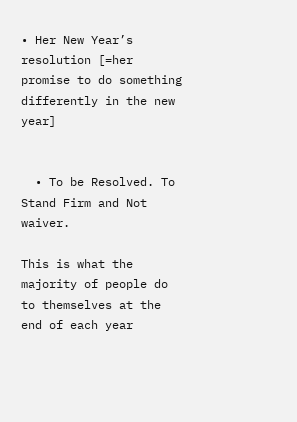• Her New Year’s resolution [=her promise to do something differently in the new year]


  • To be Resolved. To Stand Firm and Not waiver.

This is what the majority of people do to themselves at the end of each year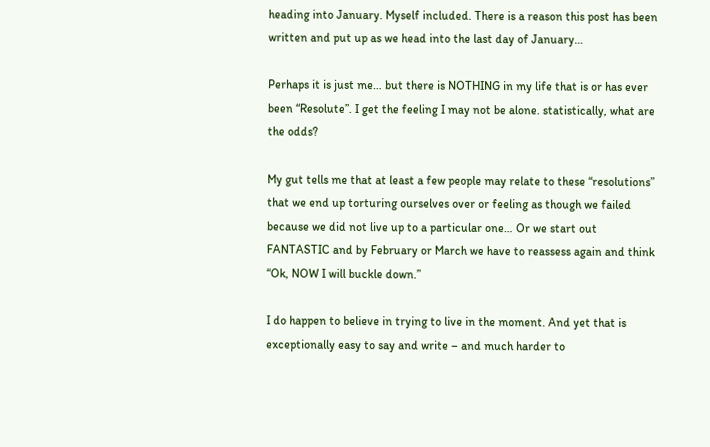heading into January. Myself included. There is a reason this post has been written and put up as we head into the last day of January…

Perhaps it is just me… but there is NOTHING in my life that is or has ever been “Resolute”. I get the feeling I may not be alone. statistically, what are the odds?

My gut tells me that at least a few people may relate to these “resolutions” that we end up torturing ourselves over or feeling as though we failed because we did not live up to a particular one… Or we start out FANTASTIC and by February or March we have to reassess again and think “Ok, NOW I will buckle down.”

I do happen to believe in trying to live in the moment. And yet that is exceptionally easy to say and write – and much harder to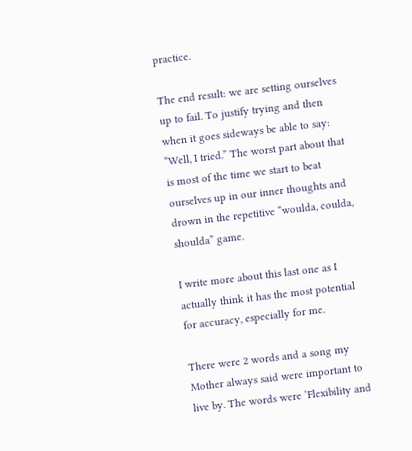practice.

The end result: we are setting ourselves up to fail. To justify trying and then when it goes sideways be able to say: “Well, I tried.” The worst part about that is most of the time we start to beat ourselves up in our inner thoughts and drown in the repetitive “woulda, coulda, shoulda” game.

I write more about this last one as I actually think it has the most potential for accuracy, especially for me.

There were 2 words and a song my Mother always said were important to live by. The words were ‘Flexibility and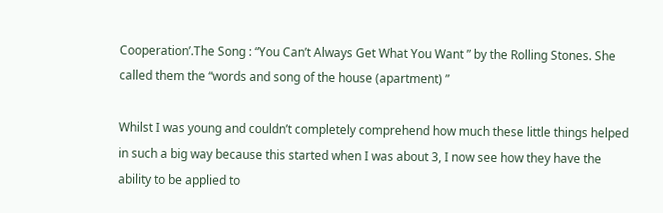Cooperation’.The Song : “You Can’t Always Get What You Want ” by the Rolling Stones. She called them the “words and song of the house (apartment) ”

Whilst I was young and couldn’t completely comprehend how much these little things helped in such a big way because this started when I was about 3, I now see how they have the ability to be applied to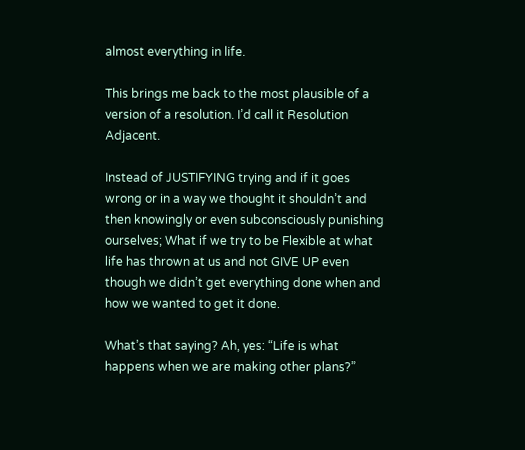almost everything in life.

This brings me back to the most plausible of a version of a resolution. I’d call it Resolution Adjacent.

Instead of JUSTIFYING trying and if it goes wrong or in a way we thought it shouldn’t and then knowingly or even subconsciously punishing ourselves; What if we try to be Flexible at what life has thrown at us and not GIVE UP even though we didn’t get everything done when and how we wanted to get it done.

What’s that saying? Ah, yes: “Life is what happens when we are making other plans?”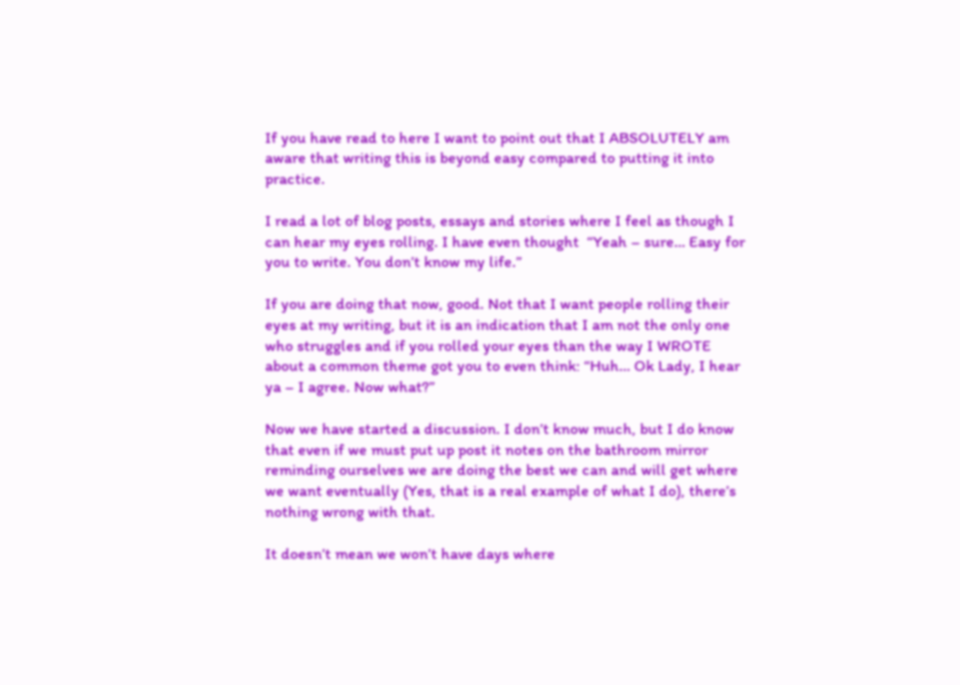If you have read to here I want to point out that I ABSOLUTELY am aware that writing this is beyond easy compared to putting it into practice.

I read a lot of blog posts, essays and stories where I feel as though I can hear my eyes rolling. I have even thought  “Yeah – sure… Easy for you to write. You don’t know my life.”

If you are doing that now, good. Not that I want people rolling their eyes at my writing, but it is an indication that I am not the only one who struggles and if you rolled your eyes than the way I WROTE about a common theme got you to even think: “Huh… Ok Lady, I hear ya – I agree. Now what?”

Now we have started a discussion. I don’t know much, but I do know that even if we must put up post it notes on the bathroom mirror reminding ourselves we are doing the best we can and will get where we want eventually (Yes, that is a real example of what I do), there’s nothing wrong with that.

It doesn’t mean we won’t have days where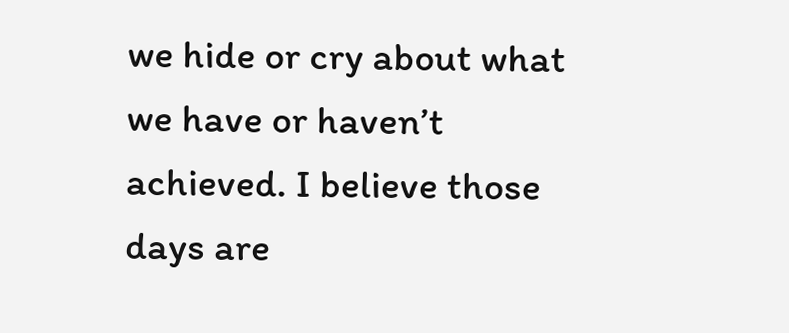we hide or cry about what we have or haven’t achieved. I believe those days are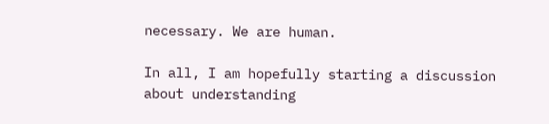necessary. We are human.

In all, I am hopefully starting a discussion about understanding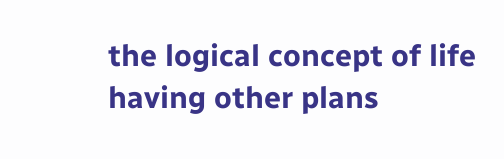the logical concept of life having other plans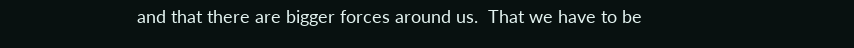and that there are bigger forces around us.  That we have to be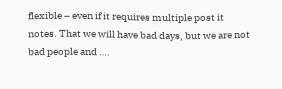flexible – even if it requires multiple post it notes. That we will have bad days, but we are not bad people and ….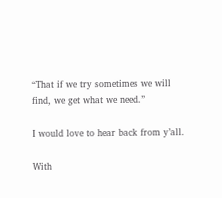“That if we try sometimes we will find, we get what we need.”

I would love to hear back from y’all.

With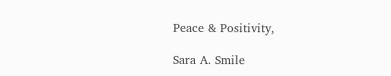Peace & Positivity,

Sara A. Smile